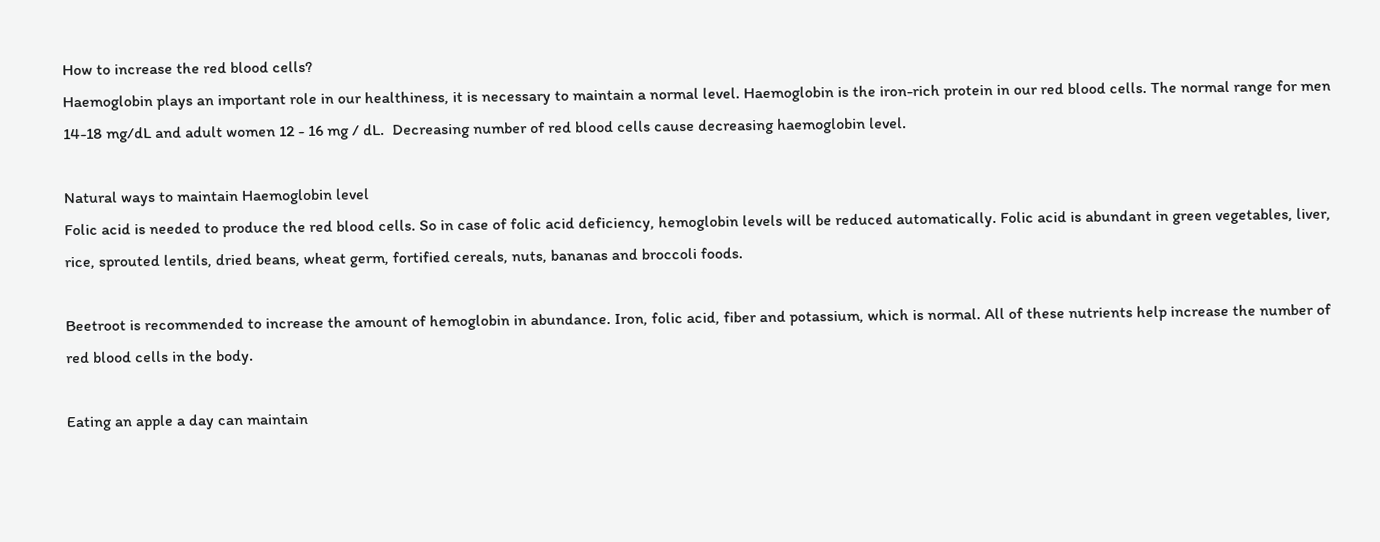How to increase the red blood cells?
Haemoglobin plays an important role in our healthiness, it is necessary to maintain a normal level. Haemoglobin is the iron-rich protein in our red blood cells. The normal range for men 14-18 mg/dL and adult women 12 - 16 mg / dL.  Decreasing number of red blood cells cause decreasing haemoglobin level.

Natural ways to maintain Haemoglobin level
Folic acid is needed to produce the red blood cells. So in case of folic acid deficiency, hemoglobin levels will be reduced automatically. Folic acid is abundant in green vegetables, liver, rice, sprouted lentils, dried beans, wheat germ, fortified cereals, nuts, bananas and broccoli foods.

Beetroot is recommended to increase the amount of hemoglobin in abundance. Iron, folic acid, fiber and potassium, which is normal. All of these nutrients help increase the number of red blood cells in the body.

Eating an apple a day can maintain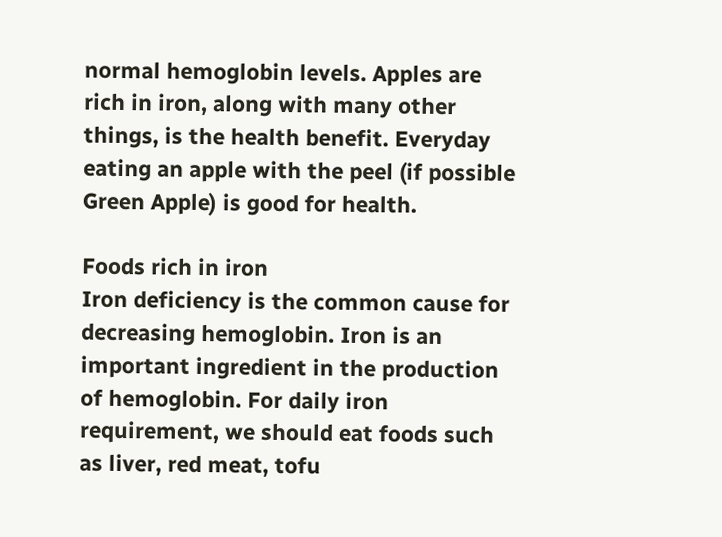normal hemoglobin levels. Apples are rich in iron, along with many other things, is the health benefit. Everyday eating an apple with the peel (if possible Green Apple) is good for health.

Foods rich in iron
Iron deficiency is the common cause for decreasing hemoglobin. Iron is an important ingredient in the production of hemoglobin. For daily iron requirement, we should eat foods such as liver, red meat, tofu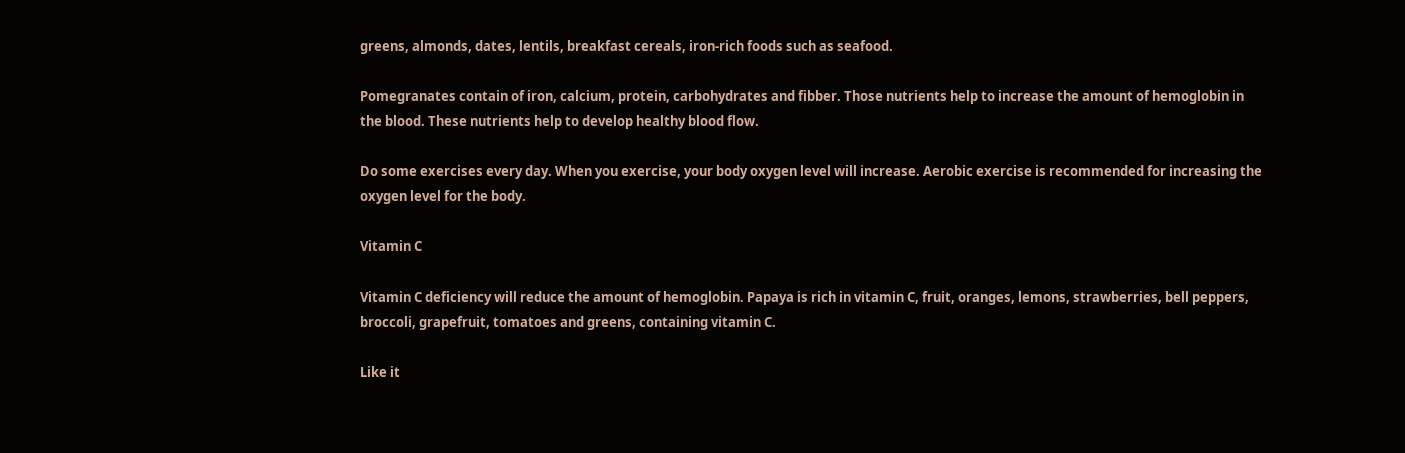greens, almonds, dates, lentils, breakfast cereals, iron-rich foods such as seafood.

Pomegranates contain of iron, calcium, protein, carbohydrates and fibber. Those nutrients help to increase the amount of hemoglobin in the blood. These nutrients help to develop healthy blood flow.

Do some exercises every day. When you exercise, your body oxygen level will increase. Aerobic exercise is recommended for increasing the oxygen level for the body.

Vitamin C

Vitamin C deficiency will reduce the amount of hemoglobin. Papaya is rich in vitamin C, fruit, oranges, lemons, strawberries, bell peppers, broccoli, grapefruit, tomatoes and greens, containing vitamin C.

Like it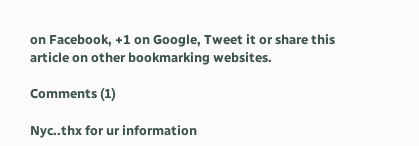on Facebook, +1 on Google, Tweet it or share this article on other bookmarking websites.

Comments (1)

Nyc..thx for ur information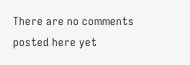There are no comments posted here yet